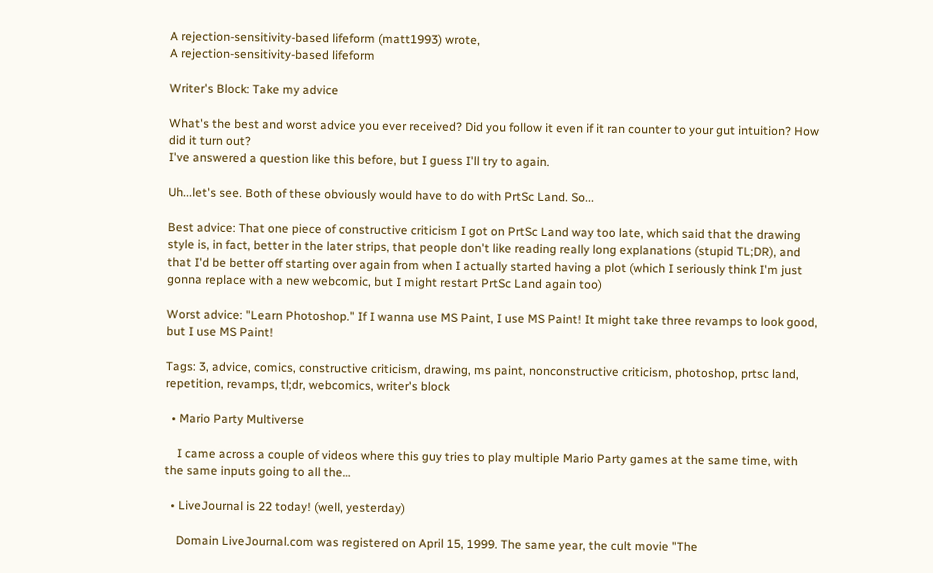A rejection-sensitivity-based lifeform (matt1993) wrote,
A rejection-sensitivity-based lifeform

Writer's Block: Take my advice

What's the best and worst advice you ever received? Did you follow it even if it ran counter to your gut intuition? How did it turn out?
I've answered a question like this before, but I guess I'll try to again.

Uh...let's see. Both of these obviously would have to do with PrtSc Land. So...

Best advice: That one piece of constructive criticism I got on PrtSc Land way too late, which said that the drawing style is, in fact, better in the later strips, that people don't like reading really long explanations (stupid TL;DR), and that I'd be better off starting over again from when I actually started having a plot (which I seriously think I'm just gonna replace with a new webcomic, but I might restart PrtSc Land again too)

Worst advice: "Learn Photoshop." If I wanna use MS Paint, I use MS Paint! It might take three revamps to look good, but I use MS Paint!

Tags: 3, advice, comics, constructive criticism, drawing, ms paint, nonconstructive criticism, photoshop, prtsc land, repetition, revamps, tl;dr, webcomics, writer's block

  • Mario Party Multiverse

    I came across a couple of videos where this guy tries to play multiple Mario Party games at the same time, with the same inputs going to all the…

  • LiveJournal is 22 today! (well, yesterday)

    Domain LiveJournal.com was registered on April 15, 1999. The same year, the cult movie "The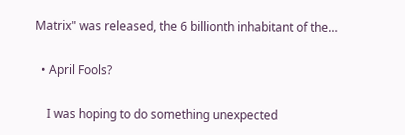Matrix" was released, the 6 billionth inhabitant of the…

  • April Fools?

    I was hoping to do something unexpected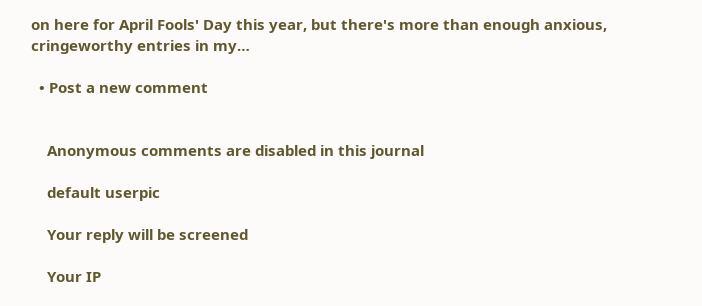on here for April Fools' Day this year, but there's more than enough anxious, cringeworthy entries in my…

  • Post a new comment


    Anonymous comments are disabled in this journal

    default userpic

    Your reply will be screened

    Your IP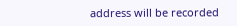address will be recorded